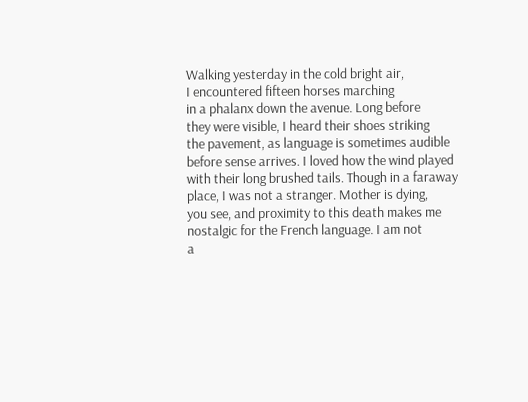Walking yesterday in the cold bright air,
I encountered fifteen horses marching
in a phalanx down the avenue. Long before
they were visible, I heard their shoes striking
the pavement, as language is sometimes audible
before sense arrives. I loved how the wind played
with their long brushed tails. Though in a faraway
place, I was not a stranger. Mother is dying,
you see, and proximity to this death makes me
nostalgic for the French language. I am not
a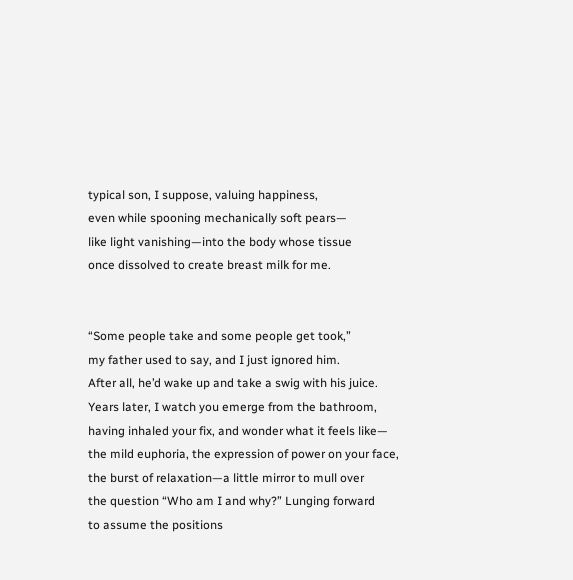typical son, I suppose, valuing happiness,
even while spooning mechanically soft pears—
like light vanishing—into the body whose tissue
once dissolved to create breast milk for me.


“Some people take and some people get took,”
my father used to say, and I just ignored him.
After all, he’d wake up and take a swig with his juice.
Years later, I watch you emerge from the bathroom,
having inhaled your fix, and wonder what it feels like—
the mild euphoria, the expression of power on your face,
the burst of relaxation—a little mirror to mull over
the question “Who am I and why?” Lunging forward
to assume the positions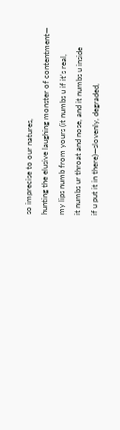so imprecise to our natures,
hunting the elusive laughing monster of contentment—
my lips numb from yours (it numbs u if it’s real,
it numbs ur throat and nose, and it numbs u inside
if u put it in there)—slovenly, degraded,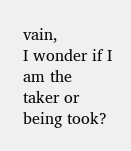vain,
I wonder if I am the taker or being took?